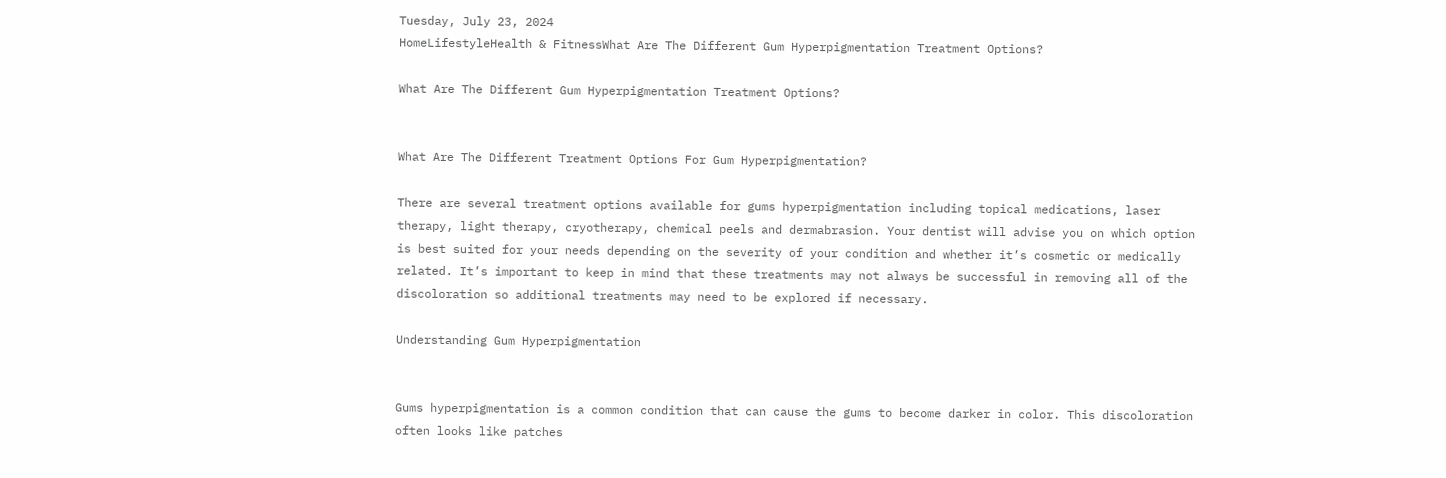Tuesday, July 23, 2024
HomeLifestyleHealth & FitnessWhat Are The Different Gum Hyperpigmentation Treatment Options?

What Are The Different Gum Hyperpigmentation Treatment Options?


What Are The Different Treatment Options For Gum Hyperpigmentation?

There are several treatment options available for gums hyperpigmentation including topical medications, laser therapy, light therapy, cryotherapy, chemical peels and dermabrasion. Your dentist will advise you on which option is best suited for your needs depending on the severity of your condition and whether it’s cosmetic or medically related. It’s important to keep in mind that these treatments may not always be successful in removing all of the discoloration so additional treatments may need to be explored if necessary.

Understanding Gum Hyperpigmentation


Gums hyperpigmentation is a common condition that can cause the gums to become darker in color. This discoloration often looks like patches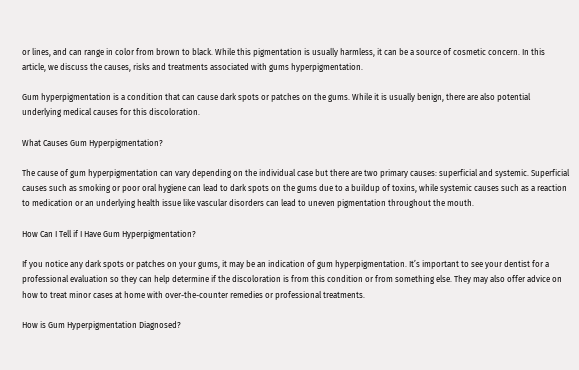or lines, and can range in color from brown to black. While this pigmentation is usually harmless, it can be a source of cosmetic concern. In this article, we discuss the causes, risks and treatments associated with gums hyperpigmentation.

Gum hyperpigmentation is a condition that can cause dark spots or patches on the gums. While it is usually benign, there are also potential underlying medical causes for this discoloration.

What Causes Gum Hyperpigmentation?

The cause of gum hyperpigmentation can vary depending on the individual case but there are two primary causes: superficial and systemic. Superficial causes such as smoking or poor oral hygiene can lead to dark spots on the gums due to a buildup of toxins, while systemic causes such as a reaction to medication or an underlying health issue like vascular disorders can lead to uneven pigmentation throughout the mouth.

How Can I Tell if I Have Gum Hyperpigmentation?

If you notice any dark spots or patches on your gums, it may be an indication of gum hyperpigmentation. It’s important to see your dentist for a professional evaluation so they can help determine if the discoloration is from this condition or from something else. They may also offer advice on how to treat minor cases at home with over-the-counter remedies or professional treatments.

How is Gum Hyperpigmentation Diagnosed?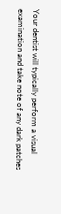Your dentist will typically perform a visual examination and take note of any dark patches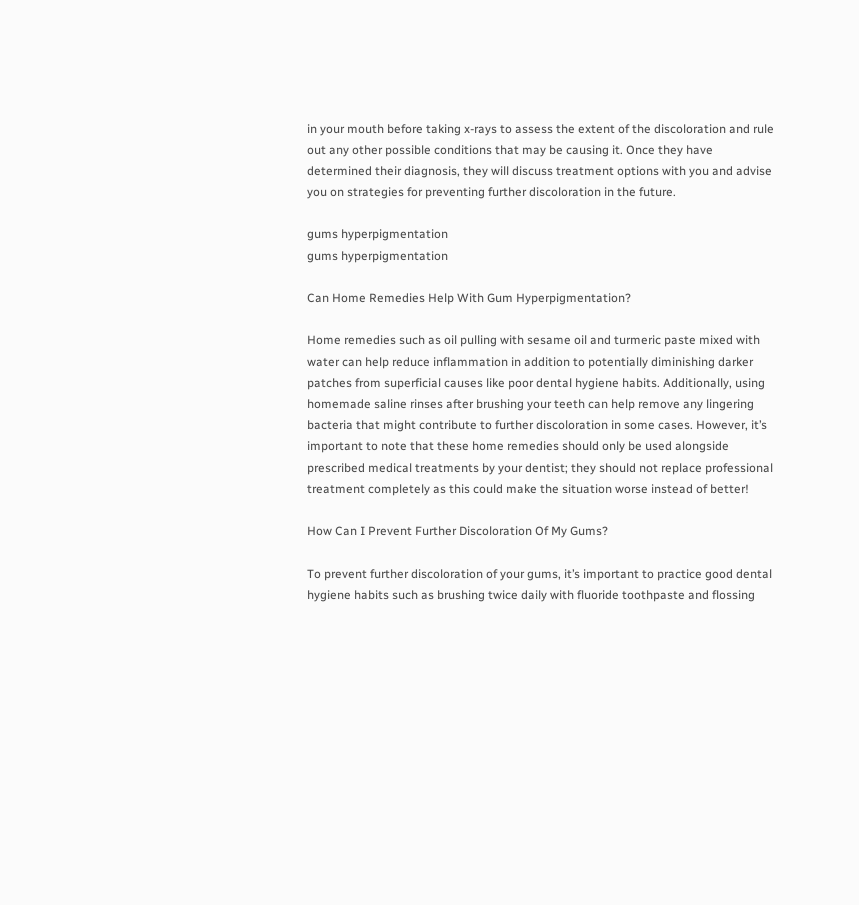in your mouth before taking x-rays to assess the extent of the discoloration and rule out any other possible conditions that may be causing it. Once they have determined their diagnosis, they will discuss treatment options with you and advise you on strategies for preventing further discoloration in the future.

gums hyperpigmentation
gums hyperpigmentation

Can Home Remedies Help With Gum Hyperpigmentation?

Home remedies such as oil pulling with sesame oil and turmeric paste mixed with water can help reduce inflammation in addition to potentially diminishing darker patches from superficial causes like poor dental hygiene habits. Additionally, using homemade saline rinses after brushing your teeth can help remove any lingering bacteria that might contribute to further discoloration in some cases. However, it’s important to note that these home remedies should only be used alongside prescribed medical treatments by your dentist; they should not replace professional treatment completely as this could make the situation worse instead of better!

How Can I Prevent Further Discoloration Of My Gums?

To prevent further discoloration of your gums, it’s important to practice good dental hygiene habits such as brushing twice daily with fluoride toothpaste and flossing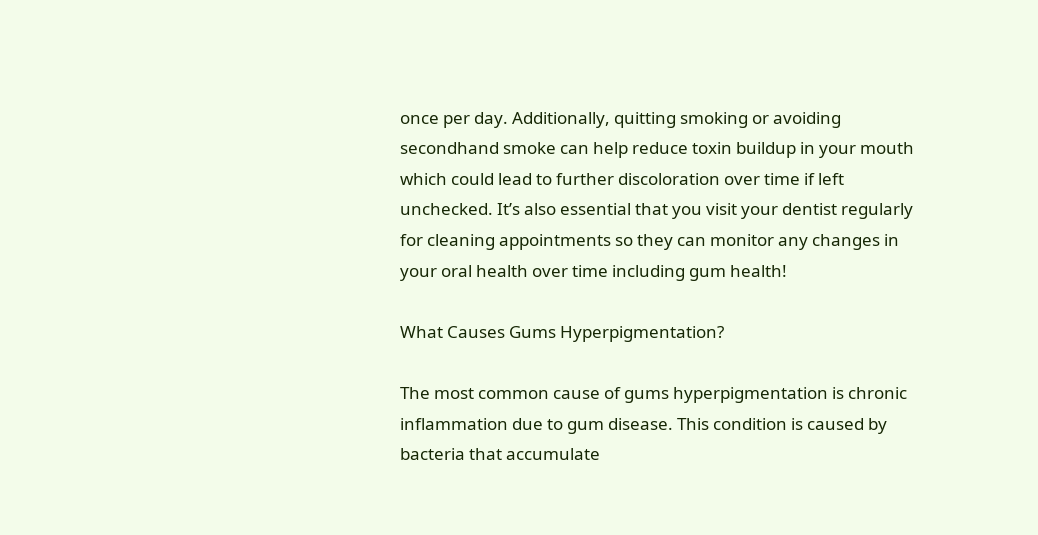once per day. Additionally, quitting smoking or avoiding secondhand smoke can help reduce toxin buildup in your mouth which could lead to further discoloration over time if left unchecked. It’s also essential that you visit your dentist regularly for cleaning appointments so they can monitor any changes in your oral health over time including gum health!

What Causes Gums Hyperpigmentation?

The most common cause of gums hyperpigmentation is chronic inflammation due to gum disease. This condition is caused by bacteria that accumulate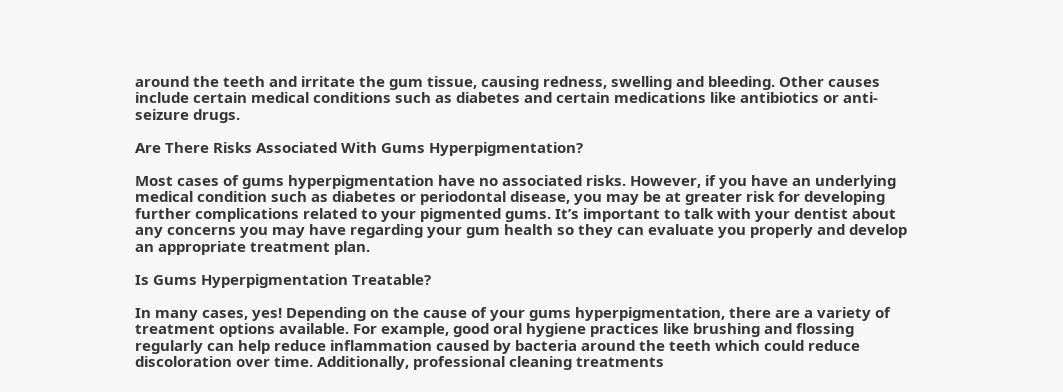around the teeth and irritate the gum tissue, causing redness, swelling and bleeding. Other causes include certain medical conditions such as diabetes and certain medications like antibiotics or anti-seizure drugs.

Are There Risks Associated With Gums Hyperpigmentation?

Most cases of gums hyperpigmentation have no associated risks. However, if you have an underlying medical condition such as diabetes or periodontal disease, you may be at greater risk for developing further complications related to your pigmented gums. It’s important to talk with your dentist about any concerns you may have regarding your gum health so they can evaluate you properly and develop an appropriate treatment plan.

Is Gums Hyperpigmentation Treatable?

In many cases, yes! Depending on the cause of your gums hyperpigmentation, there are a variety of treatment options available. For example, good oral hygiene practices like brushing and flossing regularly can help reduce inflammation caused by bacteria around the teeth which could reduce discoloration over time. Additionally, professional cleaning treatments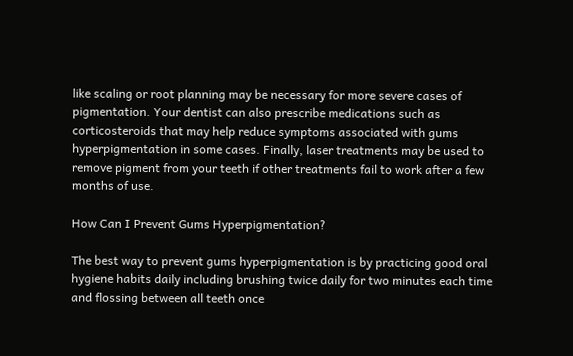like scaling or root planning may be necessary for more severe cases of pigmentation. Your dentist can also prescribe medications such as corticosteroids that may help reduce symptoms associated with gums hyperpigmentation in some cases. Finally, laser treatments may be used to remove pigment from your teeth if other treatments fail to work after a few months of use.

How Can I Prevent Gums Hyperpigmentation?

The best way to prevent gums hyperpigmentation is by practicing good oral hygiene habits daily including brushing twice daily for two minutes each time and flossing between all teeth once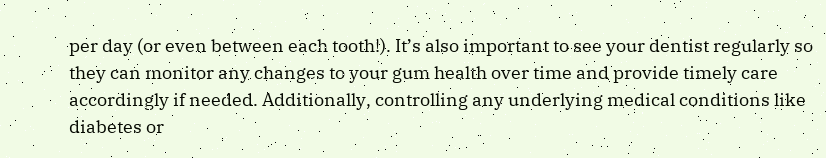per day (or even between each tooth!). It’s also important to see your dentist regularly so they can monitor any changes to your gum health over time and provide timely care accordingly if needed. Additionally, controlling any underlying medical conditions like diabetes or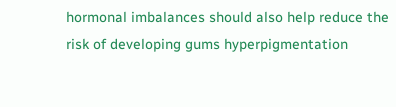hormonal imbalances should also help reduce the risk of developing gums hyperpigmentation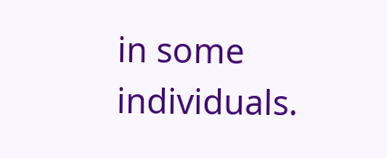in some individuals.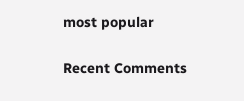most popular

Recent Comments